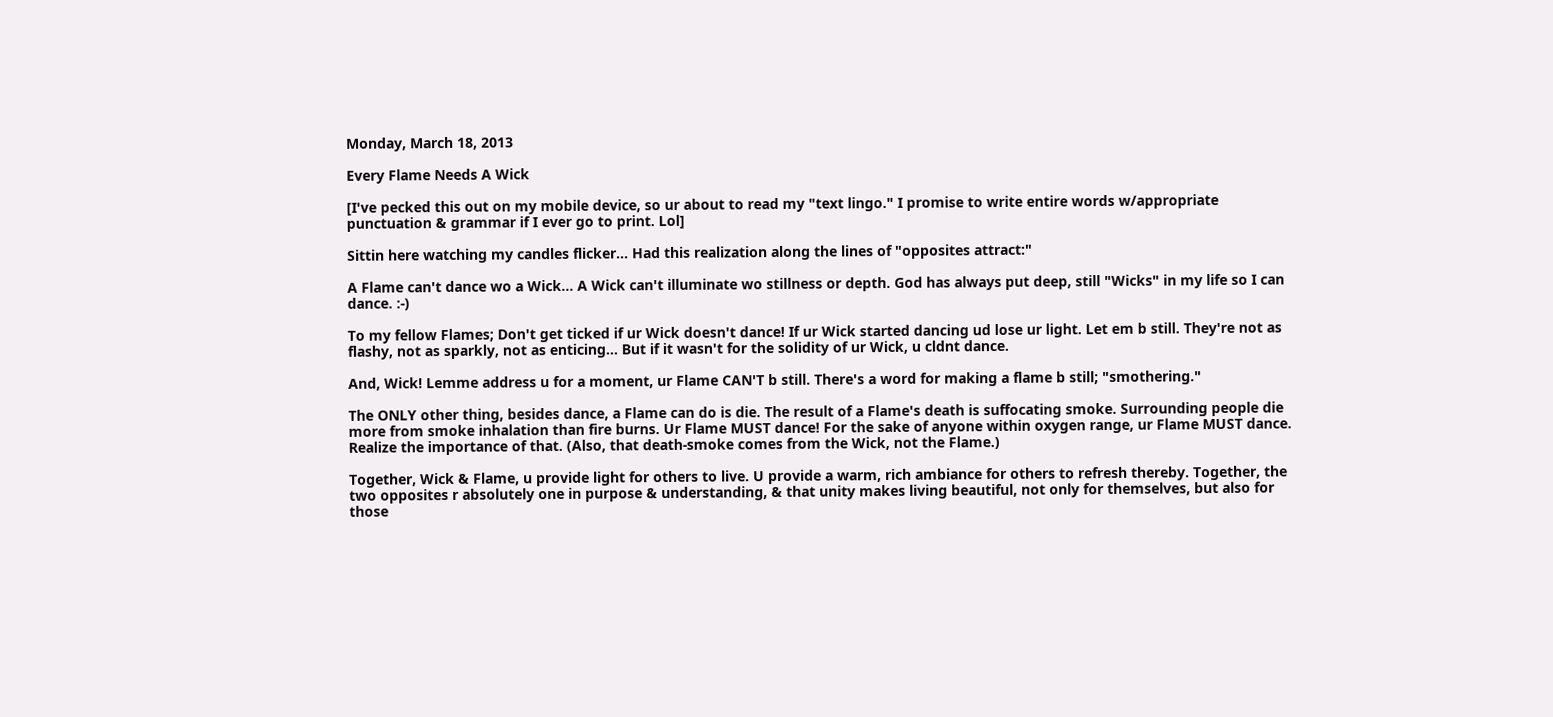Monday, March 18, 2013

Every Flame Needs A Wick

[I've pecked this out on my mobile device, so ur about to read my "text lingo." I promise to write entire words w/appropriate punctuation & grammar if I ever go to print. Lol]

Sittin here watching my candles flicker... Had this realization along the lines of "opposites attract:"

A Flame can't dance wo a Wick... A Wick can't illuminate wo stillness or depth. God has always put deep, still "Wicks" in my life so I can dance. :-)

To my fellow Flames; Don't get ticked if ur Wick doesn't dance! If ur Wick started dancing ud lose ur light. Let em b still. They're not as flashy, not as sparkly, not as enticing... But if it wasn't for the solidity of ur Wick, u cldnt dance.

And, Wick! Lemme address u for a moment, ur Flame CAN'T b still. There's a word for making a flame b still; "smothering."

The ONLY other thing, besides dance, a Flame can do is die. The result of a Flame's death is suffocating smoke. Surrounding people die more from smoke inhalation than fire burns. Ur Flame MUST dance! For the sake of anyone within oxygen range, ur Flame MUST dance. Realize the importance of that. (Also, that death-smoke comes from the Wick, not the Flame.)

Together, Wick & Flame, u provide light for others to live. U provide a warm, rich ambiance for others to refresh thereby. Together, the two opposites r absolutely one in purpose & understanding, & that unity makes living beautiful, not only for themselves, but also for those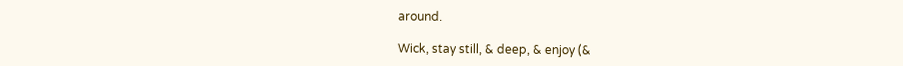around.

Wick, stay still, & deep, & enjoy (&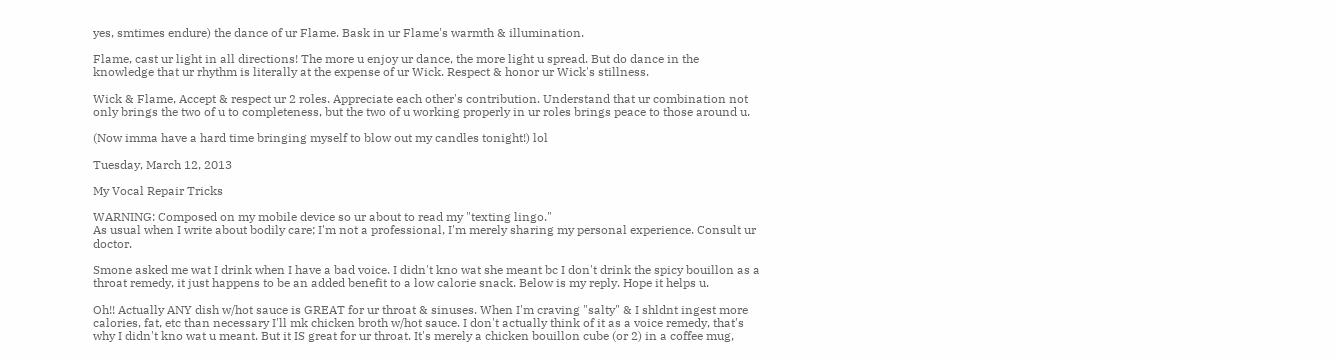yes, smtimes endure) the dance of ur Flame. Bask in ur Flame's warmth & illumination.

Flame, cast ur light in all directions! The more u enjoy ur dance, the more light u spread. But do dance in the knowledge that ur rhythm is literally at the expense of ur Wick. Respect & honor ur Wick's stillness.

Wick & Flame, Accept & respect ur 2 roles. Appreciate each other's contribution. Understand that ur combination not only brings the two of u to completeness, but the two of u working properly in ur roles brings peace to those around u.

(Now imma have a hard time bringing myself to blow out my candles tonight!) lol

Tuesday, March 12, 2013

My Vocal Repair Tricks

WARNING: Composed on my mobile device so ur about to read my "texting lingo."
As usual when I write about bodily care; I'm not a professional, I'm merely sharing my personal experience. Consult ur doctor.

Smone asked me wat I drink when I have a bad voice. I didn't kno wat she meant bc I don't drink the spicy bouillon as a throat remedy, it just happens to be an added benefit to a low calorie snack. Below is my reply. Hope it helps u.

Oh!! Actually ANY dish w/hot sauce is GREAT for ur throat & sinuses. When I'm craving "salty" & I shldnt ingest more calories, fat, etc than necessary I'll mk chicken broth w/hot sauce. I don't actually think of it as a voice remedy, that's why I didn't kno wat u meant. But it IS great for ur throat. It's merely a chicken bouillon cube (or 2) in a coffee mug,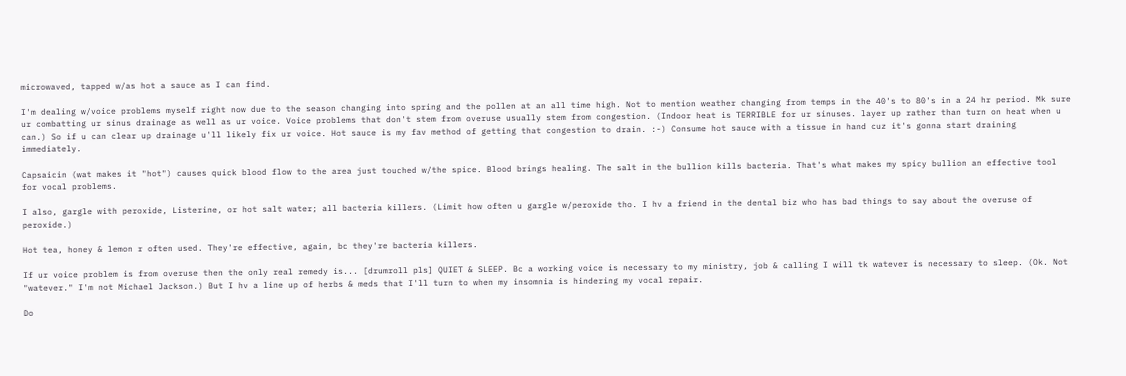microwaved, tapped w/as hot a sauce as I can find.

I'm dealing w/voice problems myself right now due to the season changing into spring and the pollen at an all time high. Not to mention weather changing from temps in the 40's to 80's in a 24 hr period. Mk sure ur combatting ur sinus drainage as well as ur voice. Voice problems that don't stem from overuse usually stem from congestion. (Indoor heat is TERRIBLE for ur sinuses. layer up rather than turn on heat when u can.) So if u can clear up drainage u'll likely fix ur voice. Hot sauce is my fav method of getting that congestion to drain. :-) Consume hot sauce with a tissue in hand cuz it's gonna start draining immediately.

Capsaicin (wat makes it "hot") causes quick blood flow to the area just touched w/the spice. Blood brings healing. The salt in the bullion kills bacteria. That's what makes my spicy bullion an effective tool for vocal problems.

I also, gargle with peroxide, Listerine, or hot salt water; all bacteria killers. (Limit how often u gargle w/peroxide tho. I hv a friend in the dental biz who has bad things to say about the overuse of peroxide.)

Hot tea, honey & lemon r often used. They're effective, again, bc they're bacteria killers.

If ur voice problem is from overuse then the only real remedy is... [drumroll pls] QUIET & SLEEP. Bc a working voice is necessary to my ministry, job & calling I will tk watever is necessary to sleep. (Ok. Not "watever." I'm not Michael Jackson.) But I hv a line up of herbs & meds that I'll turn to when my insomnia is hindering my vocal repair.

Do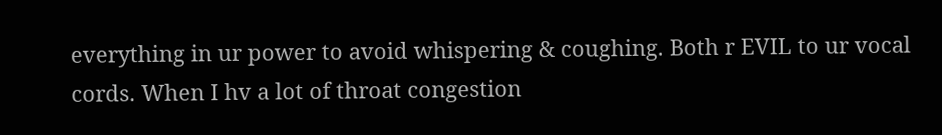everything in ur power to avoid whispering & coughing. Both r EVIL to ur vocal cords. When I hv a lot of throat congestion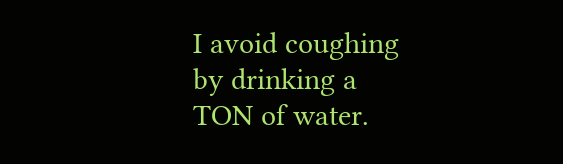I avoid coughing by drinking a TON of water.